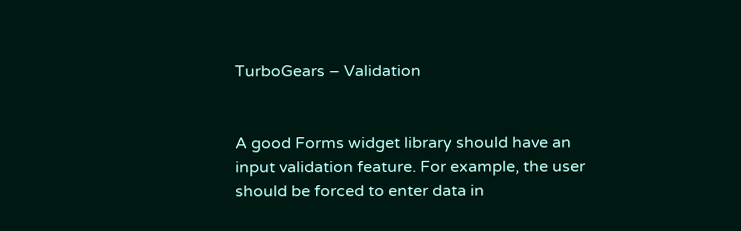TurboGears – Validation


A good Forms widget library should have an input validation feature. For example, the user should be forced to enter data in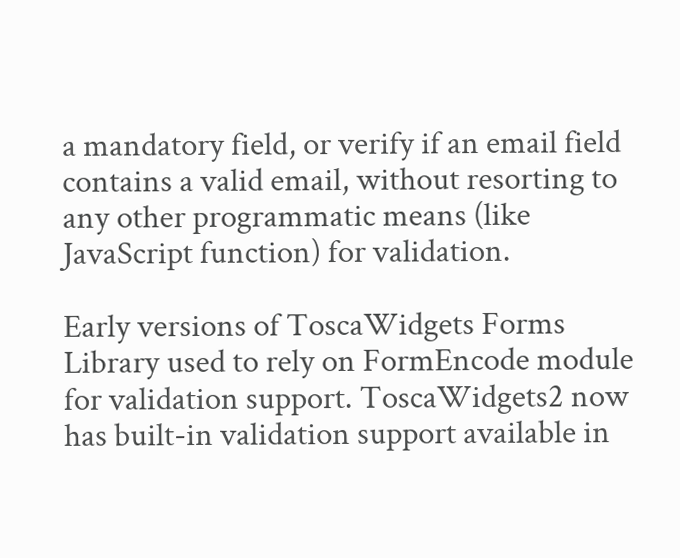a mandatory field, or verify if an email field contains a valid email, without resorting to any other programmatic means (like JavaScript function) for validation.

Early versions of ToscaWidgets Forms Library used to rely on FormEncode module for validation support. ToscaWidgets2 now has built-in validation support available in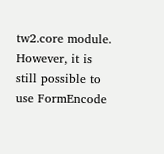tw2.core module. However, it is still possible to use FormEncode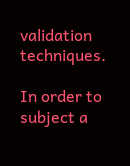validation techniques.

In order to subject a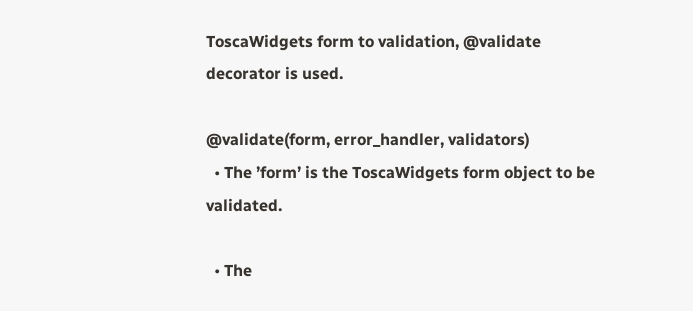ToscaWidgets form to validation, @validate decorator is used.

@validate(form, error_handler, validators)
  • The ’form’ is the ToscaWidgets form object to be validated.

  • The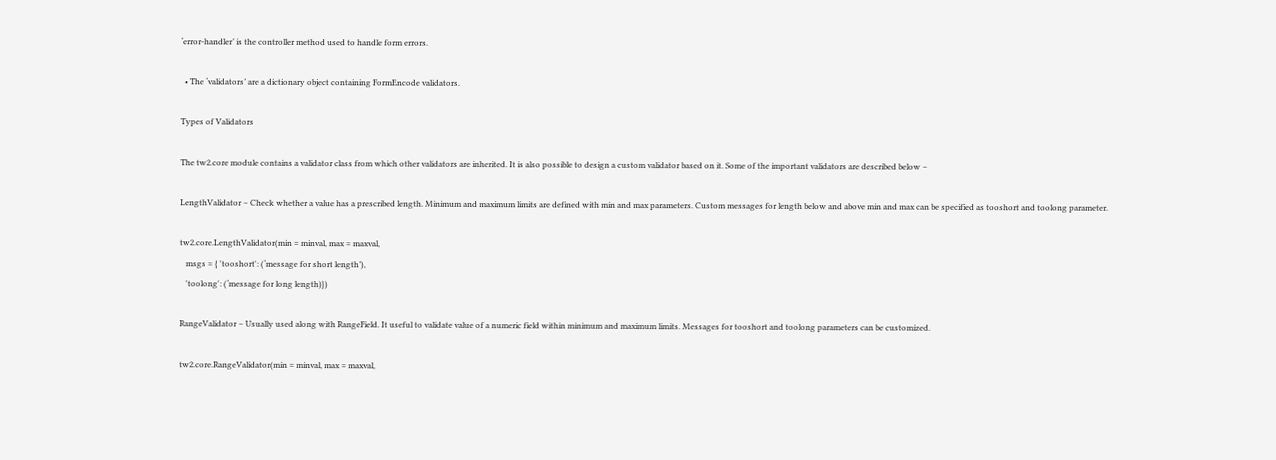‘error-handler’ is the controller method used to handle form errors.

  • The ‘validators’ are a dictionary object containing FormEncode validators.

Types of Validators

The tw2.core module contains a validator class from which other validators are inherited. It is also possible to design a custom validator based on it. Some of the important validators are described below −

LengthValidator − Check whether a value has a prescribed length. Minimum and maximum limits are defined with min and max parameters. Custom messages for length below and above min and max can be specified as tooshort and toolong parameter.

tw2.core.LengthValidator(min = minval, max = maxval,
   msgs = { 'tooshort': (‘message for short length’),
   'toolong': (‘message for long length)})

RangeValidator − Usually used along with RangeField. It useful to validate value of a numeric field within minimum and maximum limits. Messages for tooshort and toolong parameters can be customized.

tw2.core.RangeValidator(min = minval, max = maxval,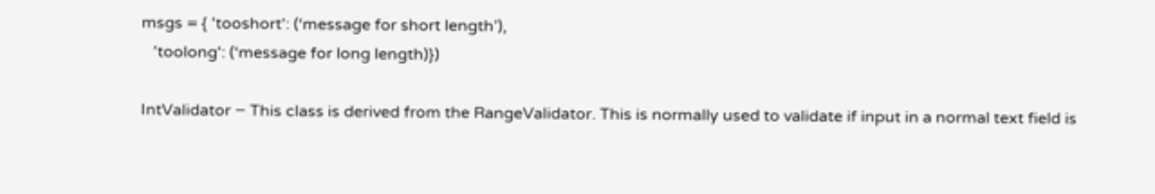msgs = { 'tooshort': (‘message for short length’),
   'toolong': (‘message for long length)})

IntValidator − This class is derived from the RangeValidator. This is normally used to validate if input in a normal text field is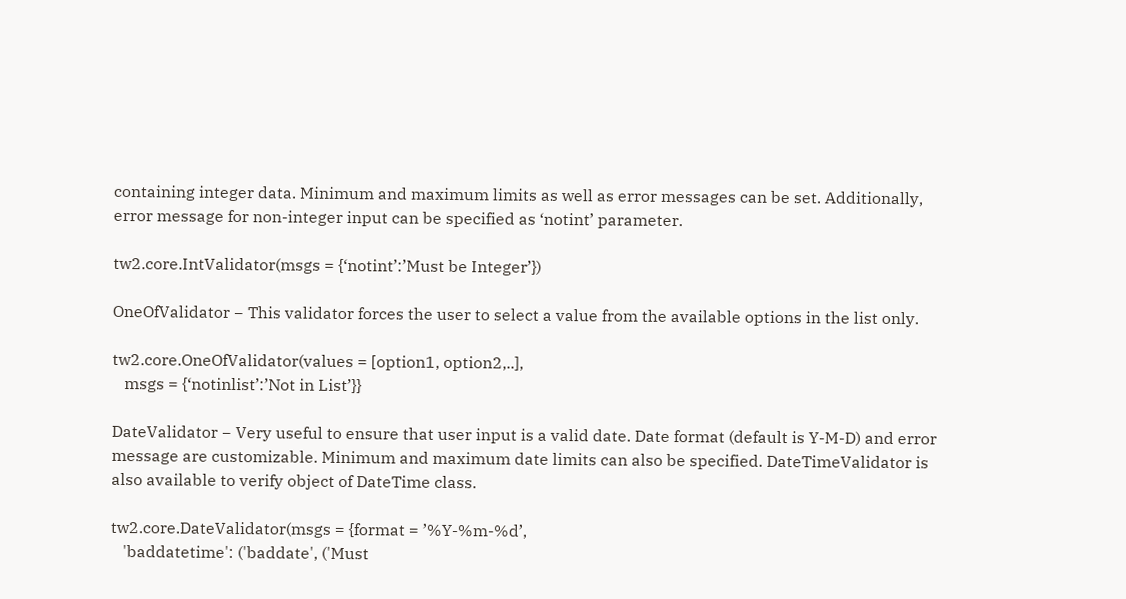containing integer data. Minimum and maximum limits as well as error messages can be set. Additionally, error message for non-integer input can be specified as ‘notint’ parameter.

tw2.core.IntValidator(msgs = {‘notint’:’Must be Integer’})

OneOfValidator − This validator forces the user to select a value from the available options in the list only.

tw2.core.OneOfValidator(values = [option1, option2,..],
   msgs = {‘notinlist’:’Not in List’}}

DateValidator − Very useful to ensure that user input is a valid date. Date format (default is Y-M-D) and error message are customizable. Minimum and maximum date limits can also be specified. DateTimeValidator is also available to verify object of DateTime class.

tw2.core.DateValidator(msgs = {format = ’%Y-%m-%d’,
   'baddatetime': ('baddate', ('Must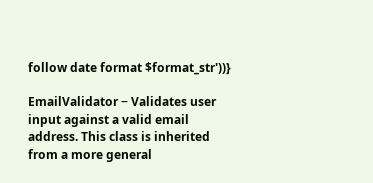follow date format $format_str'))}

EmailValidator − Validates user input against a valid email address. This class is inherited from a more general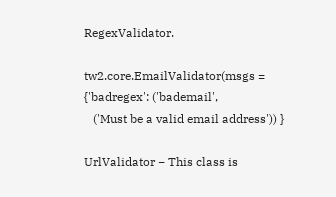RegexValidator.

tw2.core.EmailValidator(msgs = {'badregex': ('bademail',
   ('Must be a valid email address')) }

UrlValidator − This class is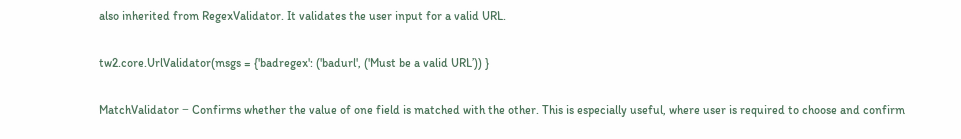also inherited from RegexValidator. It validates the user input for a valid URL.

tw2.core.UrlValidator(msgs = {'badregex': ('badurl', ('Must be a valid URL’)) }

MatchValidator − Confirms whether the value of one field is matched with the other. This is especially useful, where user is required to choose and confirm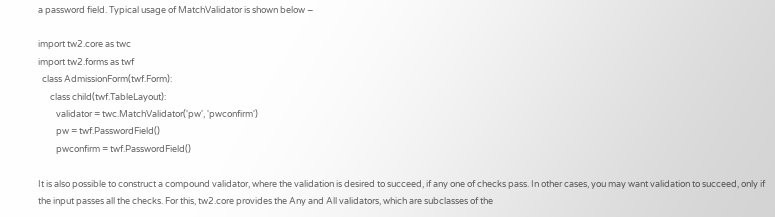a password field. Typical usage of MatchValidator is shown below −

import tw2.core as twc
import tw2.forms as twf
  class AdmissionForm(twf.Form):
      class child(twf.TableLayout):
         validator = twc.MatchValidator('pw', 'pwconfirm')
         pw = twf.PasswordField()
         pwconfirm = twf.PasswordField()

It is also possible to construct a compound validator, where the validation is desired to succeed, if any one of checks pass. In other cases, you may want validation to succeed, only if the input passes all the checks. For this, tw2.core provides the Any and All validators, which are subclasses of the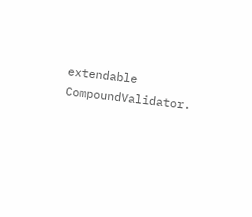extendable CompoundValidator.